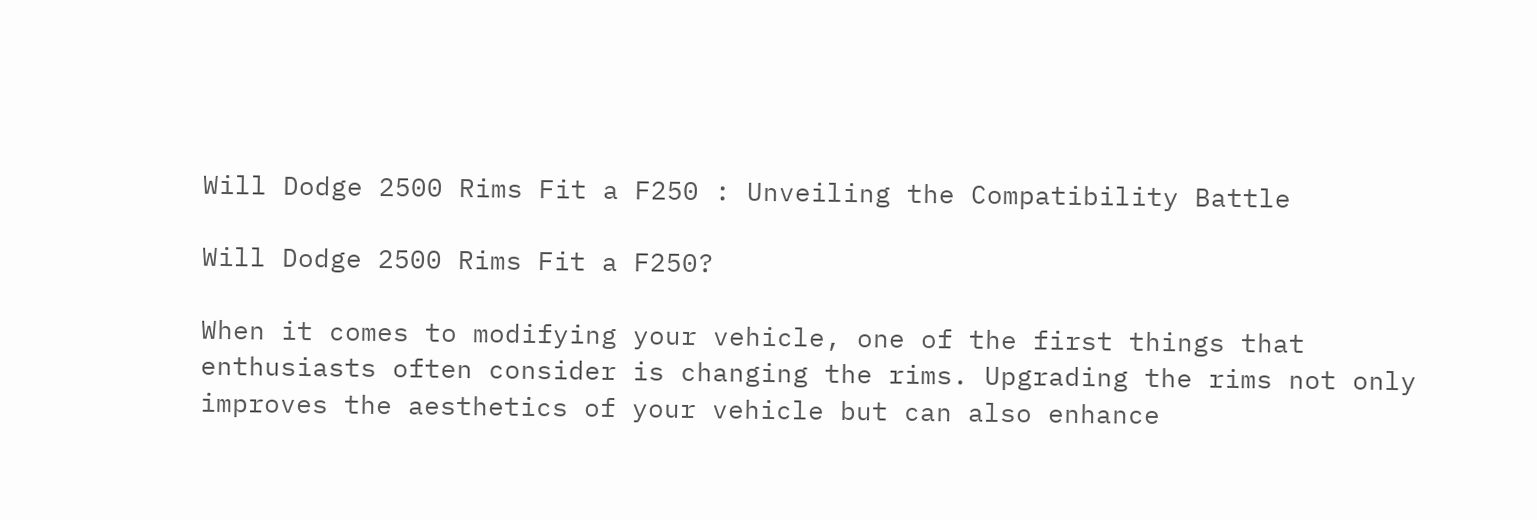Will Dodge 2500 Rims Fit a F250 : Unveiling the Compatibility Battle

Will Dodge 2500 Rims Fit a F250?

When it comes to modifying your vehicle, one of the first things that enthusiasts often consider is changing the rims. Upgrading the rims not only improves the aesthetics of your vehicle but can also enhance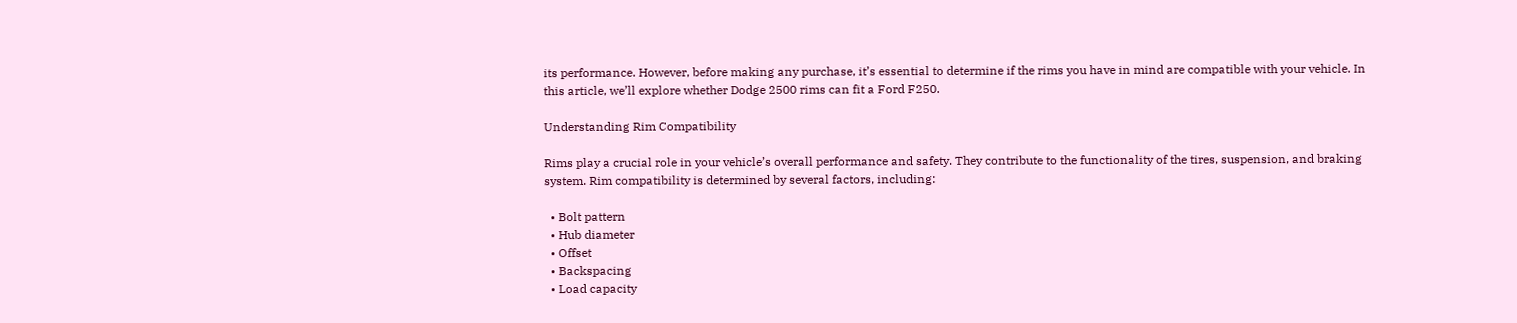its performance. However, before making any purchase, it’s essential to determine if the rims you have in mind are compatible with your vehicle. In this article, we’ll explore whether Dodge 2500 rims can fit a Ford F250.

Understanding Rim Compatibility

Rims play a crucial role in your vehicle’s overall performance and safety. They contribute to the functionality of the tires, suspension, and braking system. Rim compatibility is determined by several factors, including:

  • Bolt pattern
  • Hub diameter
  • Offset
  • Backspacing
  • Load capacity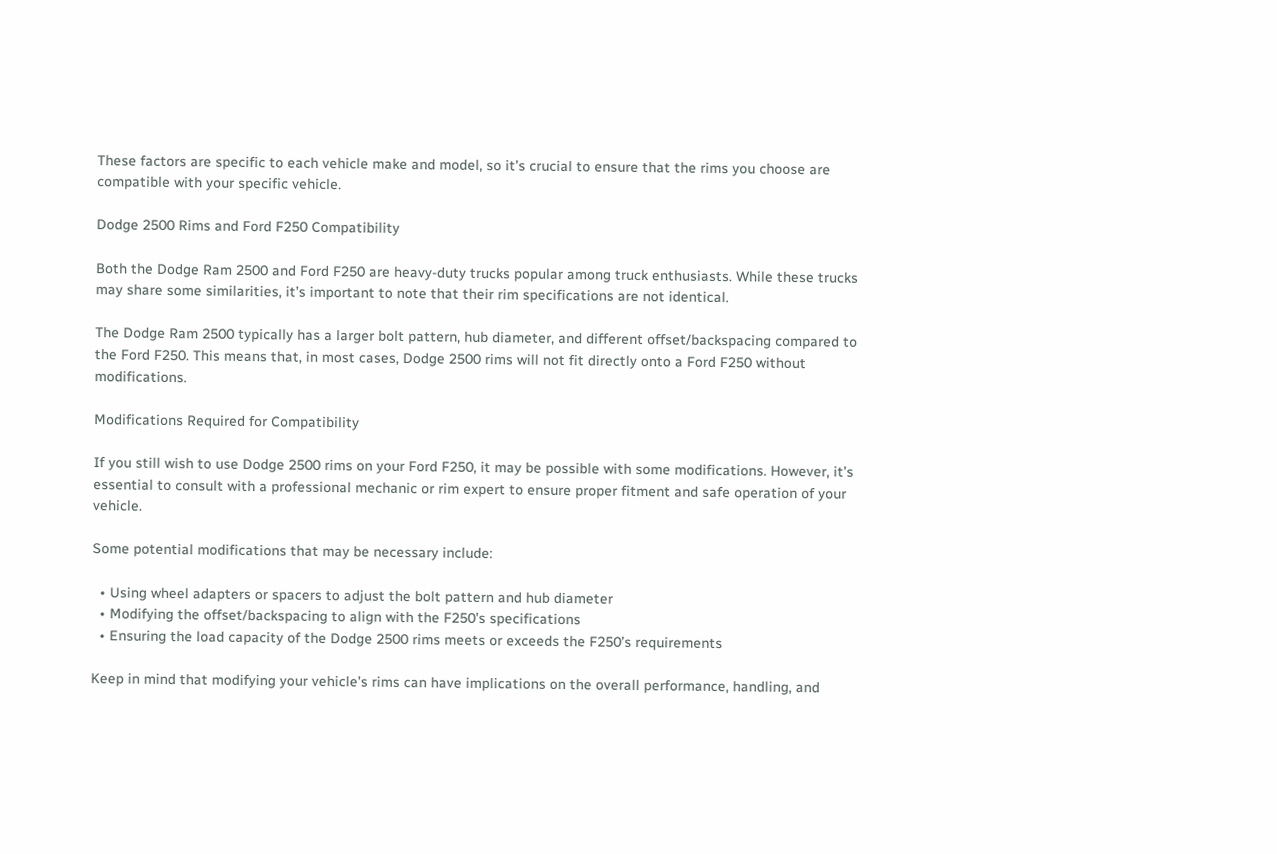These factors are specific to each vehicle make and model, so it’s crucial to ensure that the rims you choose are compatible with your specific vehicle.

Dodge 2500 Rims and Ford F250 Compatibility

Both the Dodge Ram 2500 and Ford F250 are heavy-duty trucks popular among truck enthusiasts. While these trucks may share some similarities, it’s important to note that their rim specifications are not identical.

The Dodge Ram 2500 typically has a larger bolt pattern, hub diameter, and different offset/backspacing compared to the Ford F250. This means that, in most cases, Dodge 2500 rims will not fit directly onto a Ford F250 without modifications.

Modifications Required for Compatibility

If you still wish to use Dodge 2500 rims on your Ford F250, it may be possible with some modifications. However, it’s essential to consult with a professional mechanic or rim expert to ensure proper fitment and safe operation of your vehicle.

Some potential modifications that may be necessary include:

  • Using wheel adapters or spacers to adjust the bolt pattern and hub diameter
  • Modifying the offset/backspacing to align with the F250’s specifications
  • Ensuring the load capacity of the Dodge 2500 rims meets or exceeds the F250’s requirements

Keep in mind that modifying your vehicle’s rims can have implications on the overall performance, handling, and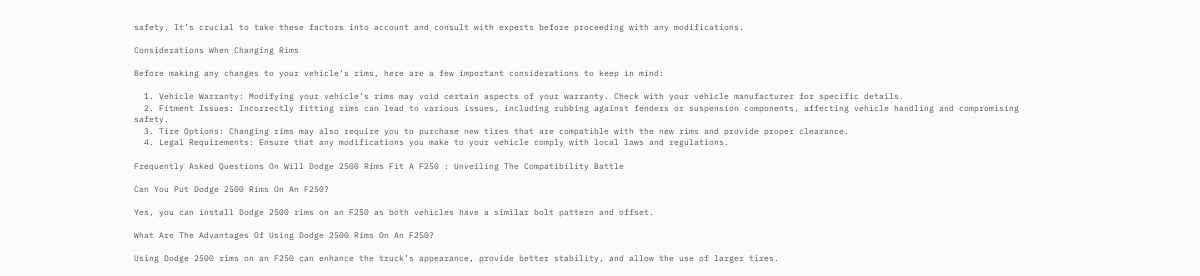safety. It’s crucial to take these factors into account and consult with experts before proceeding with any modifications.

Considerations When Changing Rims

Before making any changes to your vehicle’s rims, here are a few important considerations to keep in mind:

  1. Vehicle Warranty: Modifying your vehicle’s rims may void certain aspects of your warranty. Check with your vehicle manufacturer for specific details.
  2. Fitment Issues: Incorrectly fitting rims can lead to various issues, including rubbing against fenders or suspension components, affecting vehicle handling and compromising safety.
  3. Tire Options: Changing rims may also require you to purchase new tires that are compatible with the new rims and provide proper clearance.
  4. Legal Requirements: Ensure that any modifications you make to your vehicle comply with local laws and regulations.

Frequently Asked Questions On Will Dodge 2500 Rims Fit A F250 : Unveiling The Compatibility Battle

Can You Put Dodge 2500 Rims On An F250?

Yes, you can install Dodge 2500 rims on an F250 as both vehicles have a similar bolt pattern and offset.

What Are The Advantages Of Using Dodge 2500 Rims On An F250?

Using Dodge 2500 rims on an F250 can enhance the truck’s appearance, provide better stability, and allow the use of larger tires.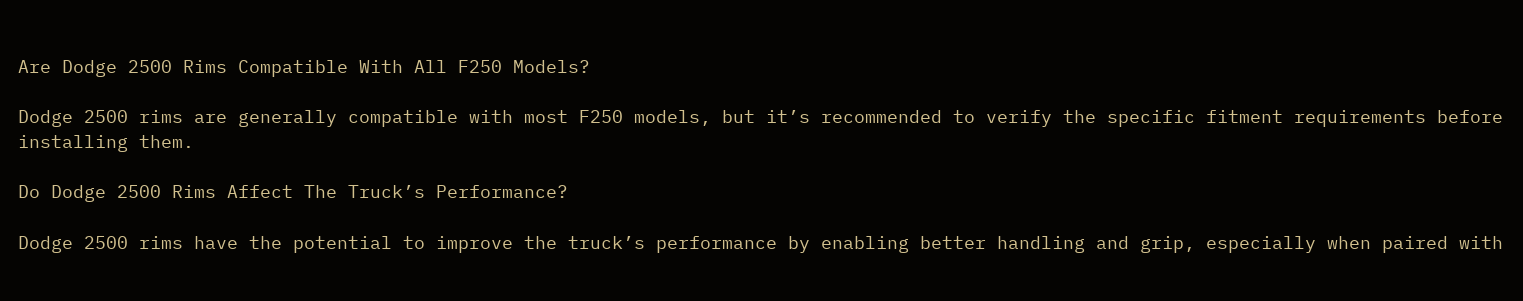Are Dodge 2500 Rims Compatible With All F250 Models?

Dodge 2500 rims are generally compatible with most F250 models, but it’s recommended to verify the specific fitment requirements before installing them.

Do Dodge 2500 Rims Affect The Truck’s Performance?

Dodge 2500 rims have the potential to improve the truck’s performance by enabling better handling and grip, especially when paired with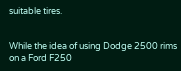suitable tires.


While the idea of using Dodge 2500 rims on a Ford F250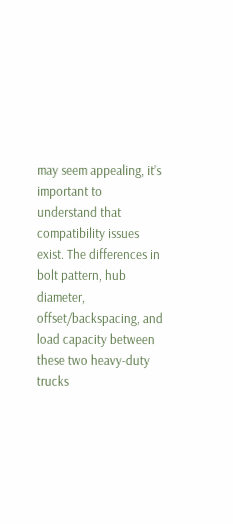may seem appealing, it’s important to understand that compatibility issues exist. The differences in bolt pattern, hub diameter, offset/backspacing, and load capacity between these two heavy-duty trucks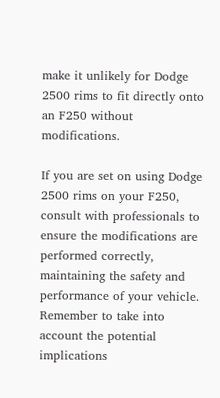make it unlikely for Dodge 2500 rims to fit directly onto an F250 without modifications.

If you are set on using Dodge 2500 rims on your F250, consult with professionals to ensure the modifications are performed correctly, maintaining the safety and performance of your vehicle. Remember to take into account the potential implications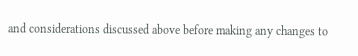and considerations discussed above before making any changes to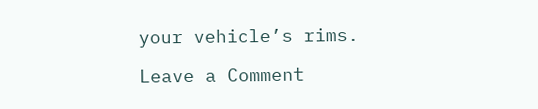your vehicle’s rims.

Leave a Comment